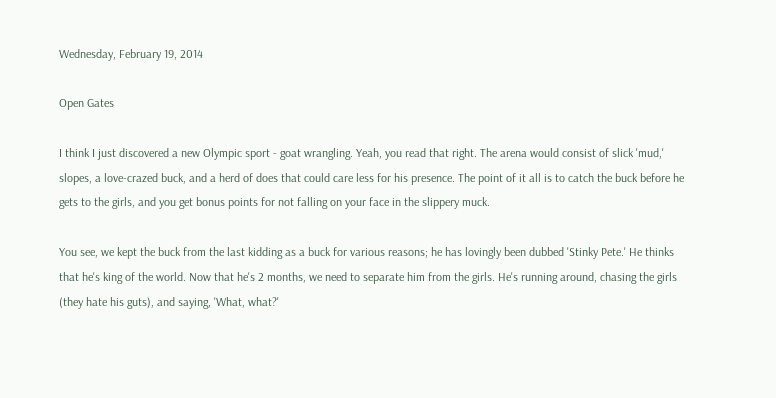Wednesday, February 19, 2014

Open Gates

I think I just discovered a new Olympic sport - goat wrangling. Yeah, you read that right. The arena would consist of slick 'mud,' slopes, a love-crazed buck, and a herd of does that could care less for his presence. The point of it all is to catch the buck before he gets to the girls, and you get bonus points for not falling on your face in the slippery muck.

You see, we kept the buck from the last kidding as a buck for various reasons; he has lovingly been dubbed 'Stinky Pete.' He thinks that he's king of the world. Now that he's 2 months, we need to separate him from the girls. He's running around, chasing the girls (they hate his guts), and saying, 'What, what?'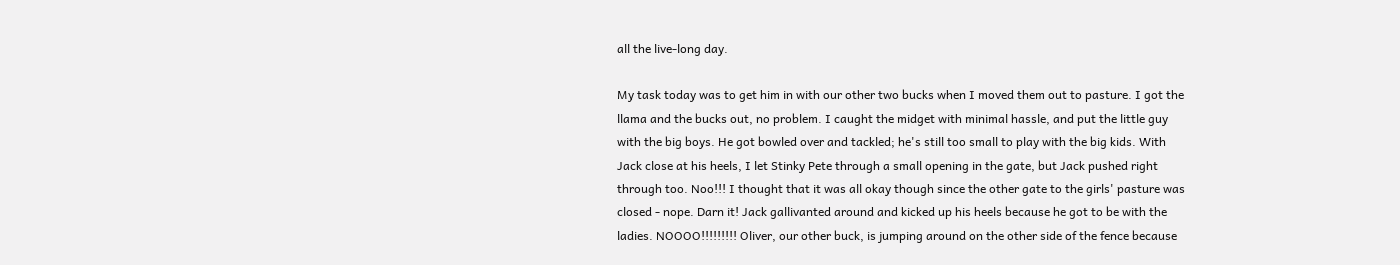all the live-long day.

My task today was to get him in with our other two bucks when I moved them out to pasture. I got the llama and the bucks out, no problem. I caught the midget with minimal hassle, and put the little guy with the big boys. He got bowled over and tackled; he's still too small to play with the big kids. With Jack close at his heels, I let Stinky Pete through a small opening in the gate, but Jack pushed right through too. Noo!!! I thought that it was all okay though since the other gate to the girls' pasture was closed - nope. Darn it! Jack gallivanted around and kicked up his heels because he got to be with the ladies. NOOOO!!!!!!!!! Oliver, our other buck, is jumping around on the other side of the fence because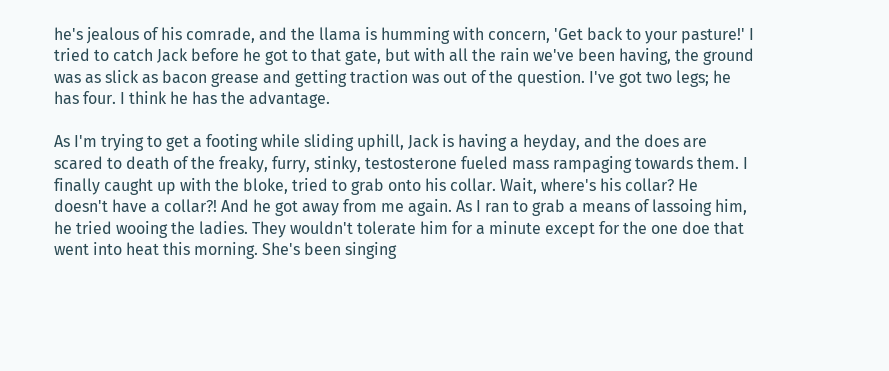he's jealous of his comrade, and the llama is humming with concern, 'Get back to your pasture!' I tried to catch Jack before he got to that gate, but with all the rain we've been having, the ground was as slick as bacon grease and getting traction was out of the question. I've got two legs; he has four. I think he has the advantage.

As I'm trying to get a footing while sliding uphill, Jack is having a heyday, and the does are scared to death of the freaky, furry, stinky, testosterone fueled mass rampaging towards them. I finally caught up with the bloke, tried to grab onto his collar. Wait, where's his collar? He doesn't have a collar?! And he got away from me again. As I ran to grab a means of lassoing him, he tried wooing the ladies. They wouldn't tolerate him for a minute except for the one doe that went into heat this morning. She's been singing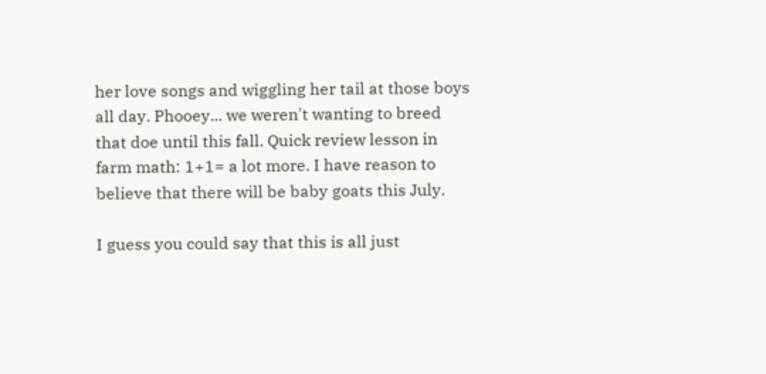her love songs and wiggling her tail at those boys all day. Phooey... we weren't wanting to breed that doe until this fall. Quick review lesson in farm math: 1+1= a lot more. I have reason to believe that there will be baby goats this July.

I guess you could say that this is all just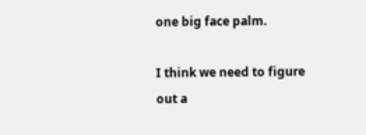one big face palm.

I think we need to figure out a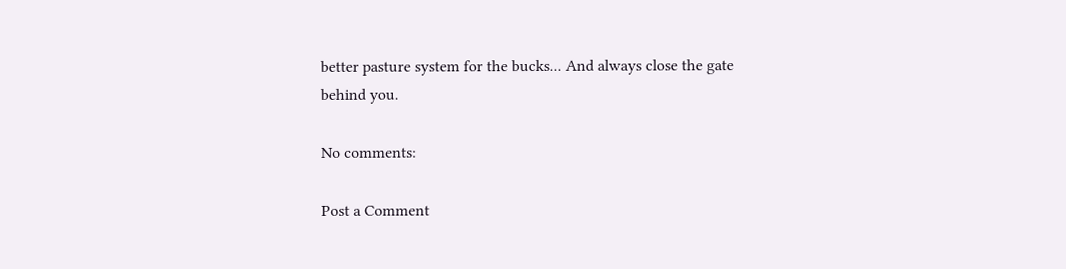better pasture system for the bucks... And always close the gate behind you.

No comments:

Post a Comment